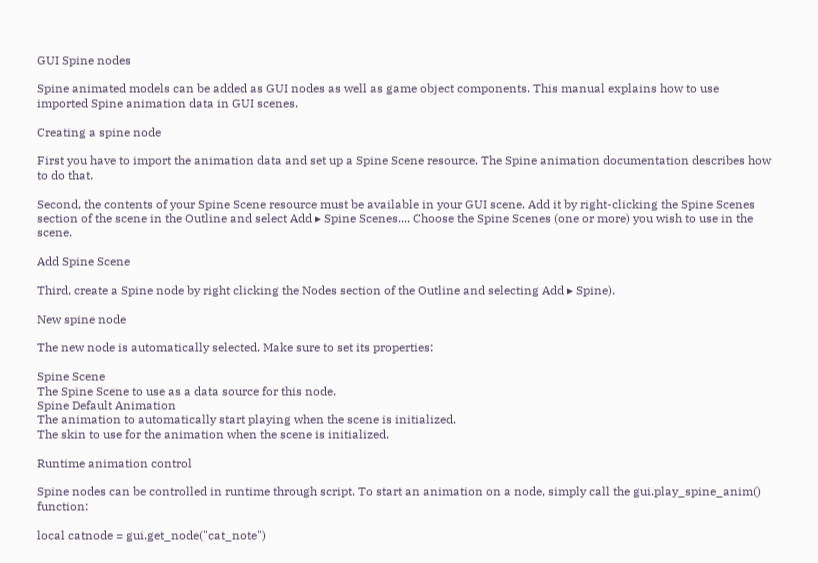GUI Spine nodes

Spine animated models can be added as GUI nodes as well as game object components. This manual explains how to use imported Spine animation data in GUI scenes.

Creating a spine node

First you have to import the animation data and set up a Spine Scene resource. The Spine animation documentation describes how to do that.

Second, the contents of your Spine Scene resource must be available in your GUI scene. Add it by right-clicking the Spine Scenes section of the scene in the Outline and select Add ▸ Spine Scenes.... Choose the Spine Scenes (one or more) you wish to use in the scene.

Add Spine Scene

Third, create a Spine node by right clicking the Nodes section of the Outline and selecting Add ▸ Spine).

New spine node

The new node is automatically selected. Make sure to set its properties:

Spine Scene
The Spine Scene to use as a data source for this node.
Spine Default Animation
The animation to automatically start playing when the scene is initialized.
The skin to use for the animation when the scene is initialized.

Runtime animation control

Spine nodes can be controlled in runtime through script. To start an animation on a node, simply call the gui.play_spine_anim() function:

local catnode = gui.get_node("cat_note")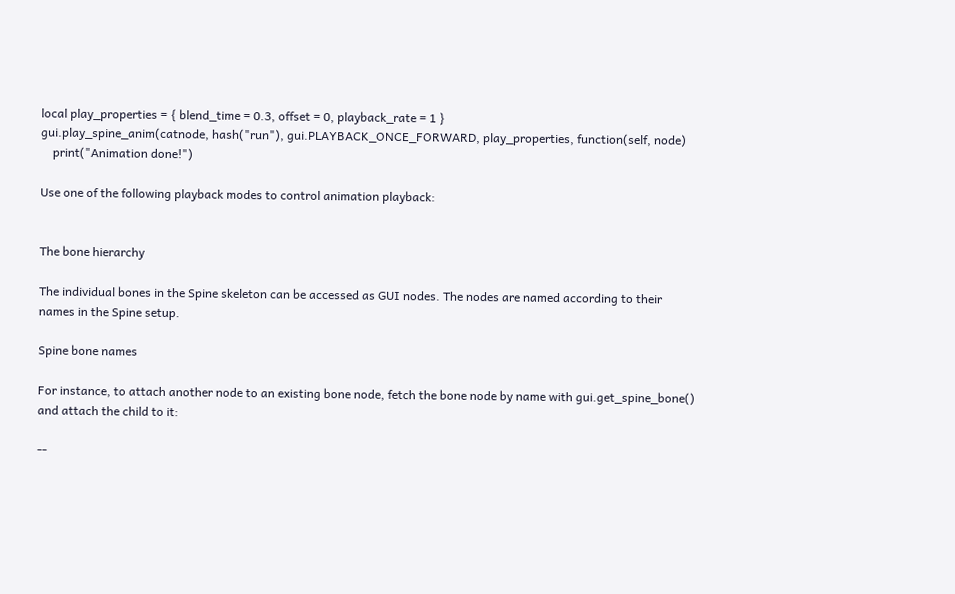local play_properties = { blend_time = 0.3, offset = 0, playback_rate = 1 }
gui.play_spine_anim(catnode, hash("run"), gui.PLAYBACK_ONCE_FORWARD, play_properties, function(self, node)
    print("Animation done!")

Use one of the following playback modes to control animation playback:


The bone hierarchy

The individual bones in the Spine skeleton can be accessed as GUI nodes. The nodes are named according to their names in the Spine setup.

Spine bone names

For instance, to attach another node to an existing bone node, fetch the bone node by name with gui.get_spine_bone() and attach the child to it:

--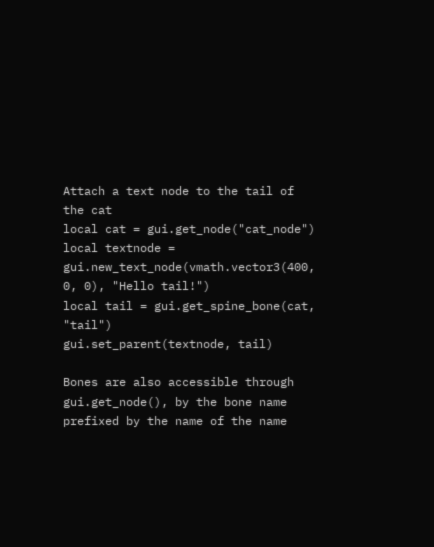Attach a text node to the tail of the cat
local cat = gui.get_node("cat_node")
local textnode = gui.new_text_node(vmath.vector3(400, 0, 0), "Hello tail!")
local tail = gui.get_spine_bone(cat, "tail")
gui.set_parent(textnode, tail)

Bones are also accessible through gui.get_node(), by the bone name prefixed by the name of the name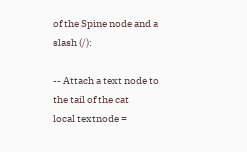of the Spine node and a slash (/):

-- Attach a text node to the tail of the cat
local textnode =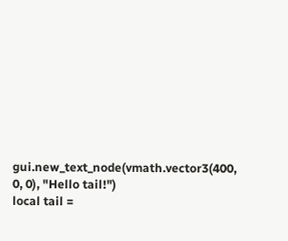gui.new_text_node(vmath.vector3(400, 0, 0), "Hello tail!")
local tail =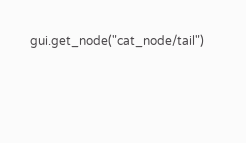gui.get_node("cat_node/tail")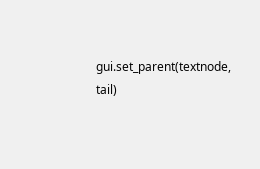gui.set_parent(textnode, tail)